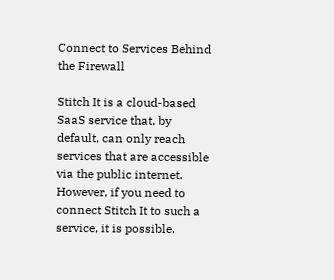Connect to Services Behind the Firewall

Stitch It is a cloud-based SaaS service that, by default, can only reach services that are accessible via the public internet. However, if you need to connect Stitch It to such a service, it is possible.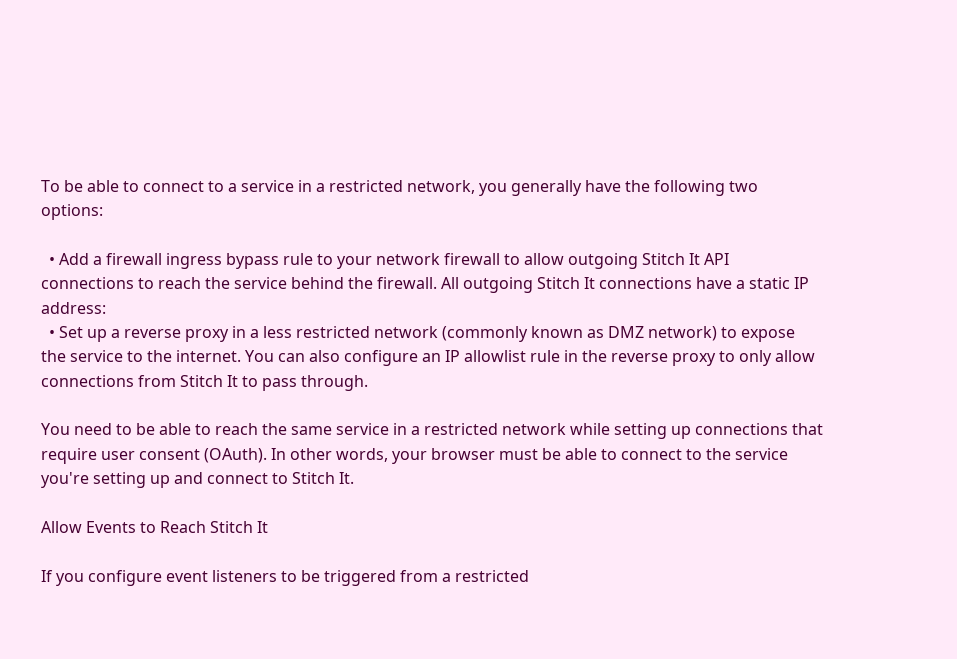To be able to connect to a service in a restricted network, you generally have the following two options:

  • Add a firewall ingress bypass rule to your network firewall to allow outgoing Stitch It API connections to reach the service behind the firewall. All outgoing Stitch It connections have a static IP address:
  • Set up a reverse proxy in a less restricted network (commonly known as DMZ network) to expose the service to the internet. You can also configure an IP allowlist rule in the reverse proxy to only allow connections from Stitch It to pass through.

You need to be able to reach the same service in a restricted network while setting up connections that require user consent (OAuth). In other words, your browser must be able to connect to the service you're setting up and connect to Stitch It.

Allow Events to Reach Stitch It

If you configure event listeners to be triggered from a restricted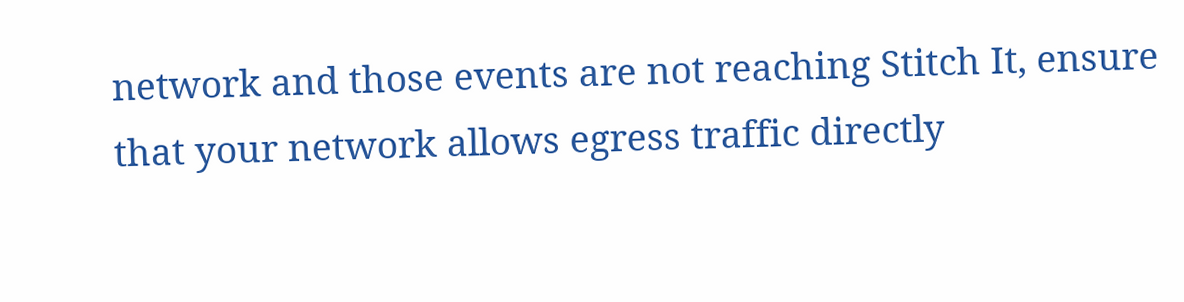network and those events are not reaching Stitch It, ensure that your network allows egress traffic directly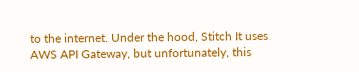to the internet. Under the hood, Stitch It uses AWS API Gateway, but unfortunately, this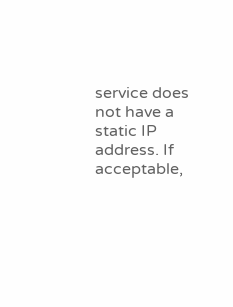service does not have a static IP address. If acceptable,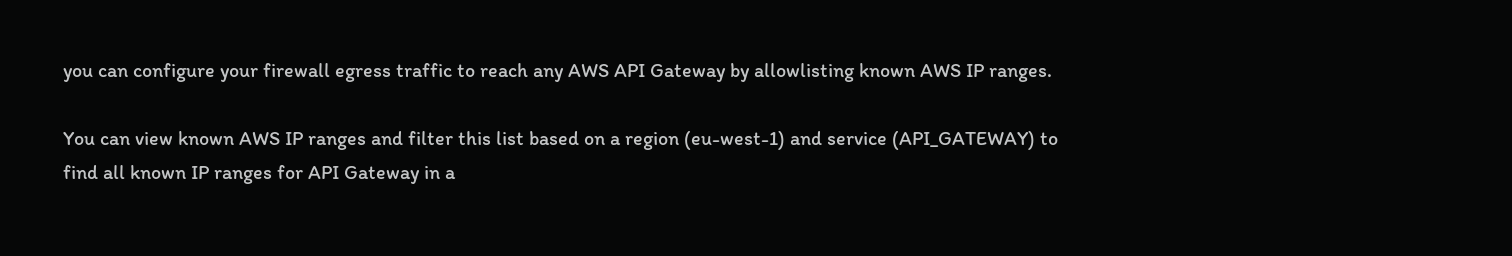you can configure your firewall egress traffic to reach any AWS API Gateway by allowlisting known AWS IP ranges.

You can view known AWS IP ranges and filter this list based on a region (eu-west-1) and service (API_GATEWAY) to find all known IP ranges for API Gateway in a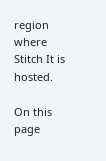region where Stitch It is hosted.

On this page